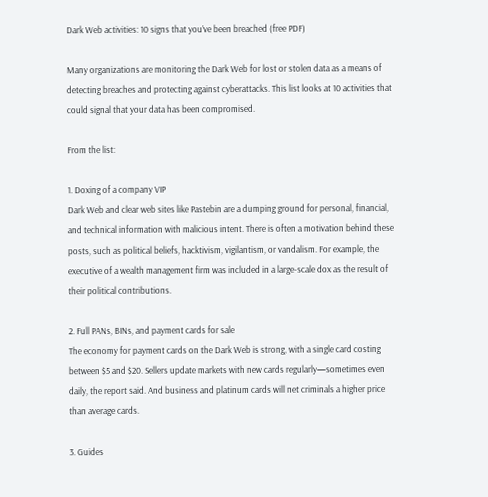Dark Web activities: 10 signs that you’ve been breached (free PDF)

Many organizations are monitoring the Dark Web for lost or stolen data as a means of detecting breaches and protecting against cyberattacks. This list looks at 10 activities that could signal that your data has been compromised.

From the list:

1. Doxing of a company VIP
Dark Web and clear web sites like Pastebin are a dumping ground for personal, financial, and technical information with malicious intent. There is often a motivation behind these posts, such as political beliefs, hacktivism, vigilantism, or vandalism. For example, the executive of a wealth management firm was included in a large-scale dox as the result of their political contributions.

2. Full PANs, BINs, and payment cards for sale
The economy for payment cards on the Dark Web is strong, with a single card costing between $5 and $20. Sellers update markets with new cards regularly—sometimes even daily, the report said. And business and platinum cards will net criminals a higher price than average cards.

3. Guides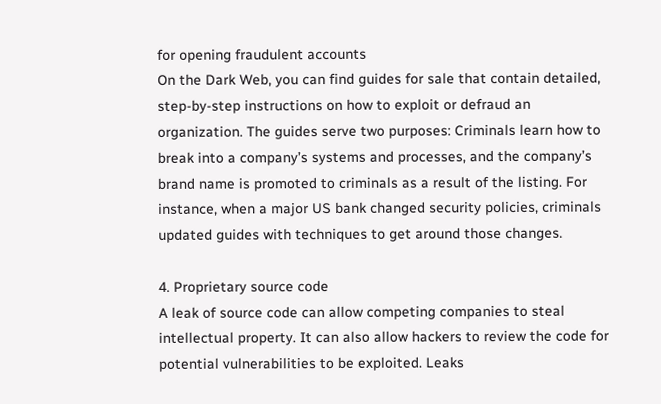for opening fraudulent accounts
On the Dark Web, you can find guides for sale that contain detailed, step-by-step instructions on how to exploit or defraud an organization. The guides serve two purposes: Criminals learn how to break into a company’s systems and processes, and the company’s brand name is promoted to criminals as a result of the listing. For instance, when a major US bank changed security policies, criminals updated guides with techniques to get around those changes.

4. Proprietary source code
A leak of source code can allow competing companies to steal intellectual property. It can also allow hackers to review the code for potential vulnerabilities to be exploited. Leaks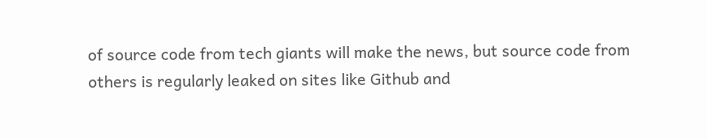of source code from tech giants will make the news, but source code from others is regularly leaked on sites like Github and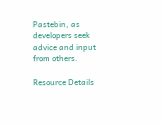Pastebin, as developers seek advice and input from others.

Resource Details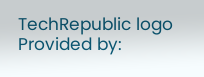TechRepublic logo
Provided by: